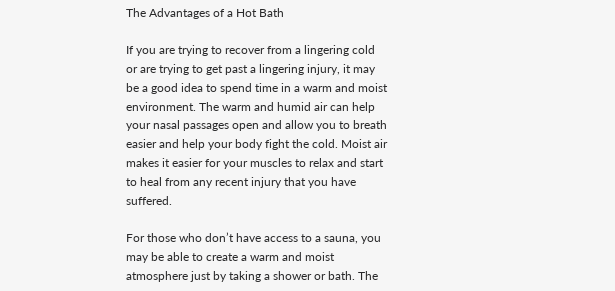The Advantages of a Hot Bath

If you are trying to recover from a lingering cold or are trying to get past a lingering injury, it may be a good idea to spend time in a warm and moist environment. The warm and humid air can help your nasal passages open and allow you to breath easier and help your body fight the cold. Moist air makes it easier for your muscles to relax and start to heal from any recent injury that you have suffered.

For those who don’t have access to a sauna, you may be able to create a warm and moist atmosphere just by taking a shower or bath. The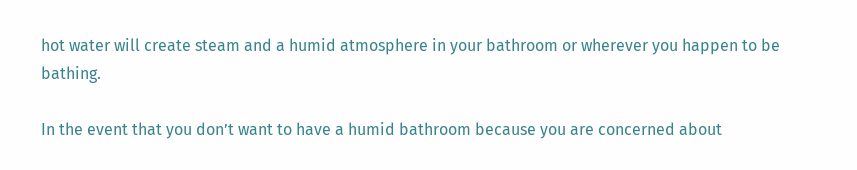hot water will create steam and a humid atmosphere in your bathroom or wherever you happen to be bathing.

In the event that you don’t want to have a humid bathroom because you are concerned about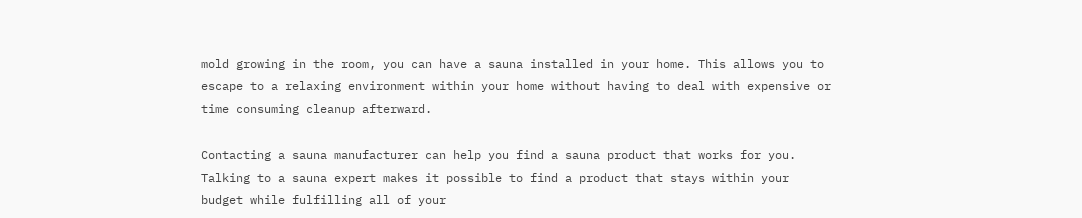mold growing in the room, you can have a sauna installed in your home. This allows you to escape to a relaxing environment within your home without having to deal with expensive or time consuming cleanup afterward.

Contacting a sauna manufacturer can help you find a sauna product that works for you. Talking to a sauna expert makes it possible to find a product that stays within your budget while fulfilling all of your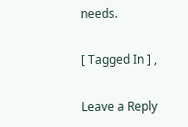needs.

[ Tagged In ] ,

Leave a Reply